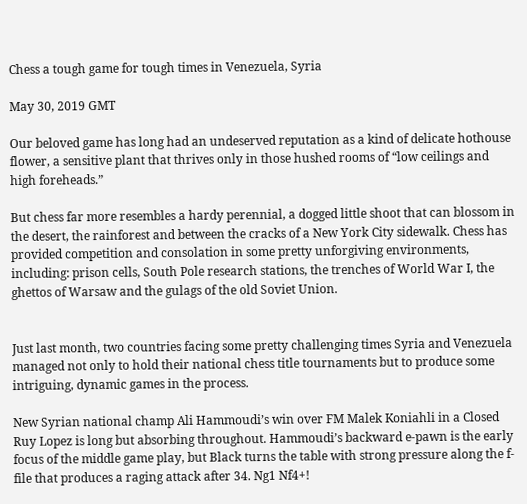Chess a tough game for tough times in Venezuela, Syria

May 30, 2019 GMT

Our beloved game has long had an undeserved reputation as a kind of delicate hothouse flower, a sensitive plant that thrives only in those hushed rooms of “low ceilings and high foreheads.”

But chess far more resembles a hardy perennial, a dogged little shoot that can blossom in the desert, the rainforest and between the cracks of a New York City sidewalk. Chess has provided competition and consolation in some pretty unforgiving environments, including: prison cells, South Pole research stations, the trenches of World War I, the ghettos of Warsaw and the gulags of the old Soviet Union.


Just last month, two countries facing some pretty challenging times Syria and Venezuela managed not only to hold their national chess title tournaments but to produce some intriguing, dynamic games in the process.

New Syrian national champ Ali Hammoudi’s win over FM Malek Koniahli in a Closed Ruy Lopez is long but absorbing throughout. Hammoudi’s backward e-pawn is the early focus of the middle game play, but Black turns the table with strong pressure along the f-file that produces a raging attack after 34. Ng1 Nf4+!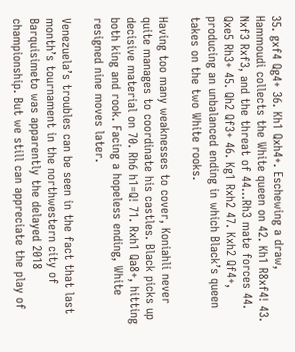35. gxf4 Qg4+ 36. Kh1 Qxh4+. Eschewing a draw, Hammoudi collects the White queen on 42. Kh1 R8xf4! 43. Nxf3 Rxf3, and the threat of 44...Rh3 mate forces 44. Qxe5 Rh3+ 45. Qh2 Qf3+ 46. Kg1 Rxh2 47. Kxh2 Qf4+, producing an unbalanced ending in which Black’s queen takes on the two White rooks.

Having too many weaknesses to cover, Koniahli never quite manages to coordinate his castles. Black picks up decisive material on 70. Rh6 h1=Q! 71. Rxh1 Qa8+, hitting both king and rook. Facing a hopeless ending, White resigned nine moves later.

Venezuela’s troubles can be seen in the fact that last month’s tournament in the northwestern city of Barquisimeto was apparently the delayed 2018 championship. But we still can appreciate the play of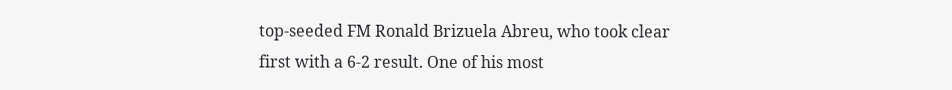top-seeded FM Ronald Brizuela Abreu, who took clear first with a 6-2 result. One of his most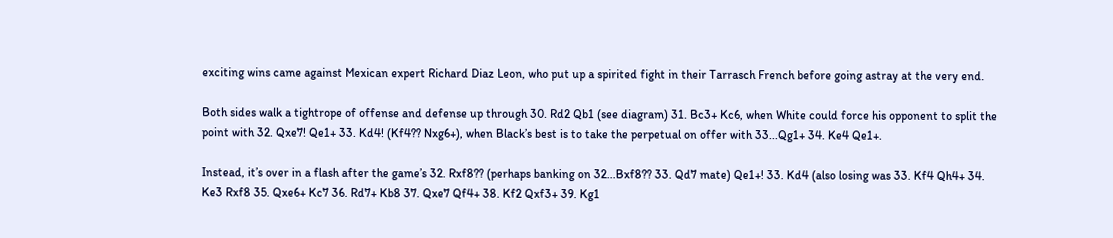exciting wins came against Mexican expert Richard Diaz Leon, who put up a spirited fight in their Tarrasch French before going astray at the very end.

Both sides walk a tightrope of offense and defense up through 30. Rd2 Qb1 (see diagram) 31. Bc3+ Kc6, when White could force his opponent to split the point with 32. Qxe7! Qe1+ 33. Kd4! (Kf4?? Nxg6+), when Black’s best is to take the perpetual on offer with 33...Qg1+ 34. Ke4 Qe1+.

Instead, it’s over in a flash after the game’s 32. Rxf8?? (perhaps banking on 32...Bxf8?? 33. Qd7 mate) Qe1+! 33. Kd4 (also losing was 33. Kf4 Qh4+ 34. Ke3 Rxf8 35. Qxe6+ Kc7 36. Rd7+ Kb8 37. Qxe7 Qf4+ 38. Kf2 Qxf3+ 39. Kg1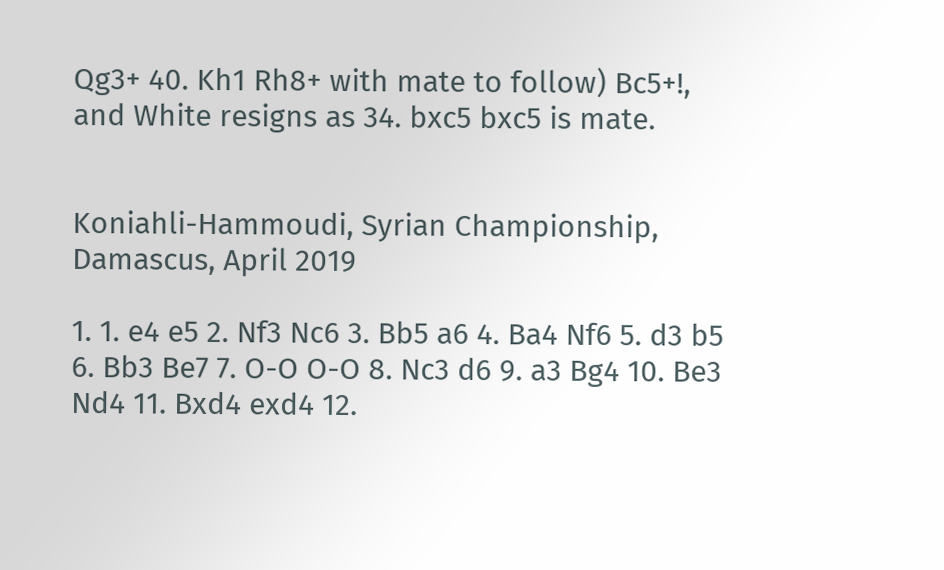Qg3+ 40. Kh1 Rh8+ with mate to follow) Bc5+!, and White resigns as 34. bxc5 bxc5 is mate.


Koniahli-Hammoudi, Syrian Championship, Damascus, April 2019

1. 1. e4 e5 2. Nf3 Nc6 3. Bb5 a6 4. Ba4 Nf6 5. d3 b5 6. Bb3 Be7 7. O-O O-O 8. Nc3 d6 9. a3 Bg4 10. Be3 Nd4 11. Bxd4 exd4 12.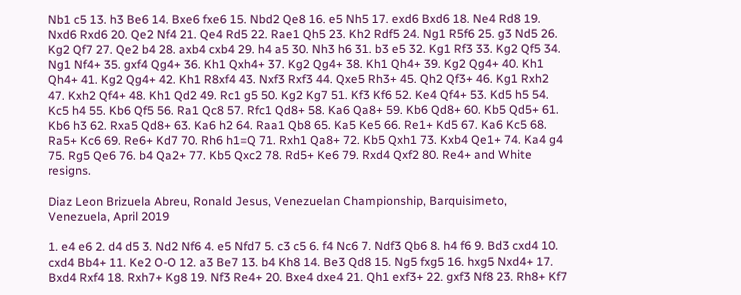Nb1 c5 13. h3 Be6 14. Bxe6 fxe6 15. Nbd2 Qe8 16. e5 Nh5 17. exd6 Bxd6 18. Ne4 Rd8 19. Nxd6 Rxd6 20. Qe2 Nf4 21. Qe4 Rd5 22. Rae1 Qh5 23. Kh2 Rdf5 24. Ng1 R5f6 25. g3 Nd5 26. Kg2 Qf7 27. Qe2 b4 28. axb4 cxb4 29. h4 a5 30. Nh3 h6 31. b3 e5 32. Kg1 Rf3 33. Kg2 Qf5 34. Ng1 Nf4+ 35. gxf4 Qg4+ 36. Kh1 Qxh4+ 37. Kg2 Qg4+ 38. Kh1 Qh4+ 39. Kg2 Qg4+ 40. Kh1 Qh4+ 41. Kg2 Qg4+ 42. Kh1 R8xf4 43. Nxf3 Rxf3 44. Qxe5 Rh3+ 45. Qh2 Qf3+ 46. Kg1 Rxh2 47. Kxh2 Qf4+ 48. Kh1 Qd2 49. Rc1 g5 50. Kg2 Kg7 51. Kf3 Kf6 52. Ke4 Qf4+ 53. Kd5 h5 54. Kc5 h4 55. Kb6 Qf5 56. Ra1 Qc8 57. Rfc1 Qd8+ 58. Ka6 Qa8+ 59. Kb6 Qd8+ 60. Kb5 Qd5+ 61. Kb6 h3 62. Rxa5 Qd8+ 63. Ka6 h2 64. Raa1 Qb8 65. Ka5 Ke5 66. Re1+ Kd5 67. Ka6 Kc5 68. Ra5+ Kc6 69. Re6+ Kd7 70. Rh6 h1=Q 71. Rxh1 Qa8+ 72. Kb5 Qxh1 73. Kxb4 Qe1+ 74. Ka4 g4 75. Rg5 Qe6 76. b4 Qa2+ 77. Kb5 Qxc2 78. Rd5+ Ke6 79. Rxd4 Qxf2 80. Re4+ and White resigns.

Diaz Leon Brizuela Abreu, Ronald Jesus, Venezuelan Championship, Barquisimeto, Venezuela, April 2019

1. e4 e6 2. d4 d5 3. Nd2 Nf6 4. e5 Nfd7 5. c3 c5 6. f4 Nc6 7. Ndf3 Qb6 8. h4 f6 9. Bd3 cxd4 10. cxd4 Bb4+ 11. Ke2 O-O 12. a3 Be7 13. b4 Kh8 14. Be3 Qd8 15. Ng5 fxg5 16. hxg5 Nxd4+ 17. Bxd4 Rxf4 18. Rxh7+ Kg8 19. Nf3 Re4+ 20. Bxe4 dxe4 21. Qh1 exf3+ 22. gxf3 Nf8 23. Rh8+ Kf7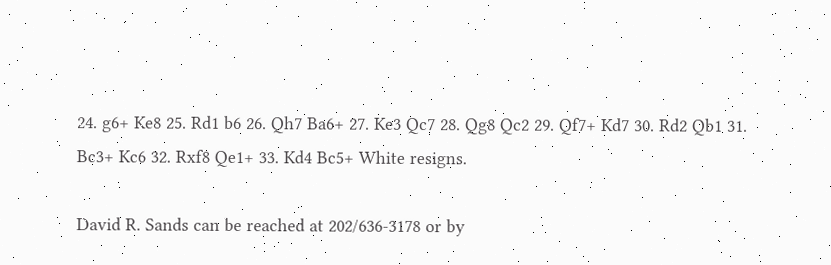24. g6+ Ke8 25. Rd1 b6 26. Qh7 Ba6+ 27. Ke3 Qc7 28. Qg8 Qc2 29. Qf7+ Kd7 30. Rd2 Qb1 31. Bc3+ Kc6 32. Rxf8 Qe1+ 33. Kd4 Bc5+ White resigns.

David R. Sands can be reached at 202/636-3178 or by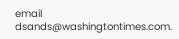email dsands@washingtontimes.com.